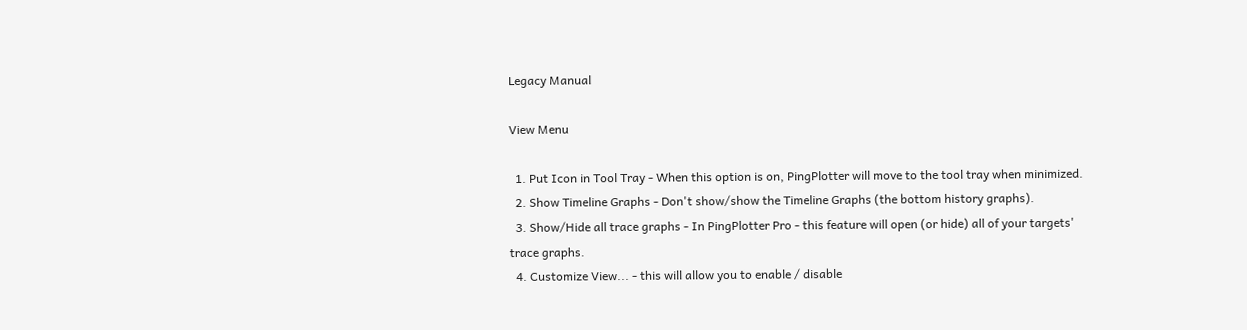Legacy Manual

View Menu

  1. Put Icon in Tool Tray - When this option is on, PingPlotter will move to the tool tray when minimized.
  2. Show Timeline Graphs - Don't show/show the Timeline Graphs (the bottom history graphs).
  3. Show/Hide all trace graphs - In PingPlotter Pro - this feature will open (or hide) all of your targets' trace graphs.
  4. Customize View... - this will allow you to enable / disable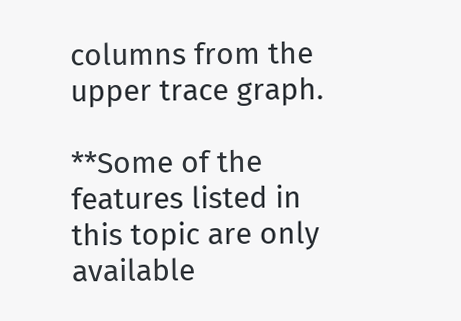columns from the upper trace graph.

**Some of the features listed in this topic are only available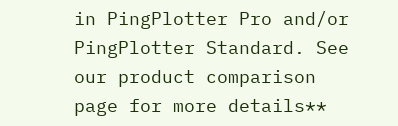in PingPlotter Pro and/or PingPlotter Standard. See our product comparison page for more details**